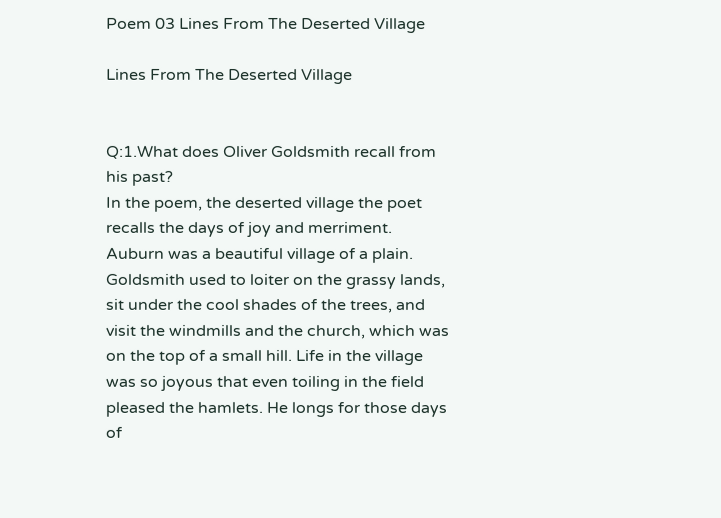Poem 03 Lines From The Deserted Village

Lines From The Deserted Village


Q:1.What does Oliver Goldsmith recall from his past?
In the poem, the deserted village the poet recalls the days of joy and merriment. Auburn was a beautiful village of a plain. Goldsmith used to loiter on the grassy lands, sit under the cool shades of the trees, and visit the windmills and the church, which was on the top of a small hill. Life in the village was so joyous that even toiling in the field pleased the hamlets. He longs for those days of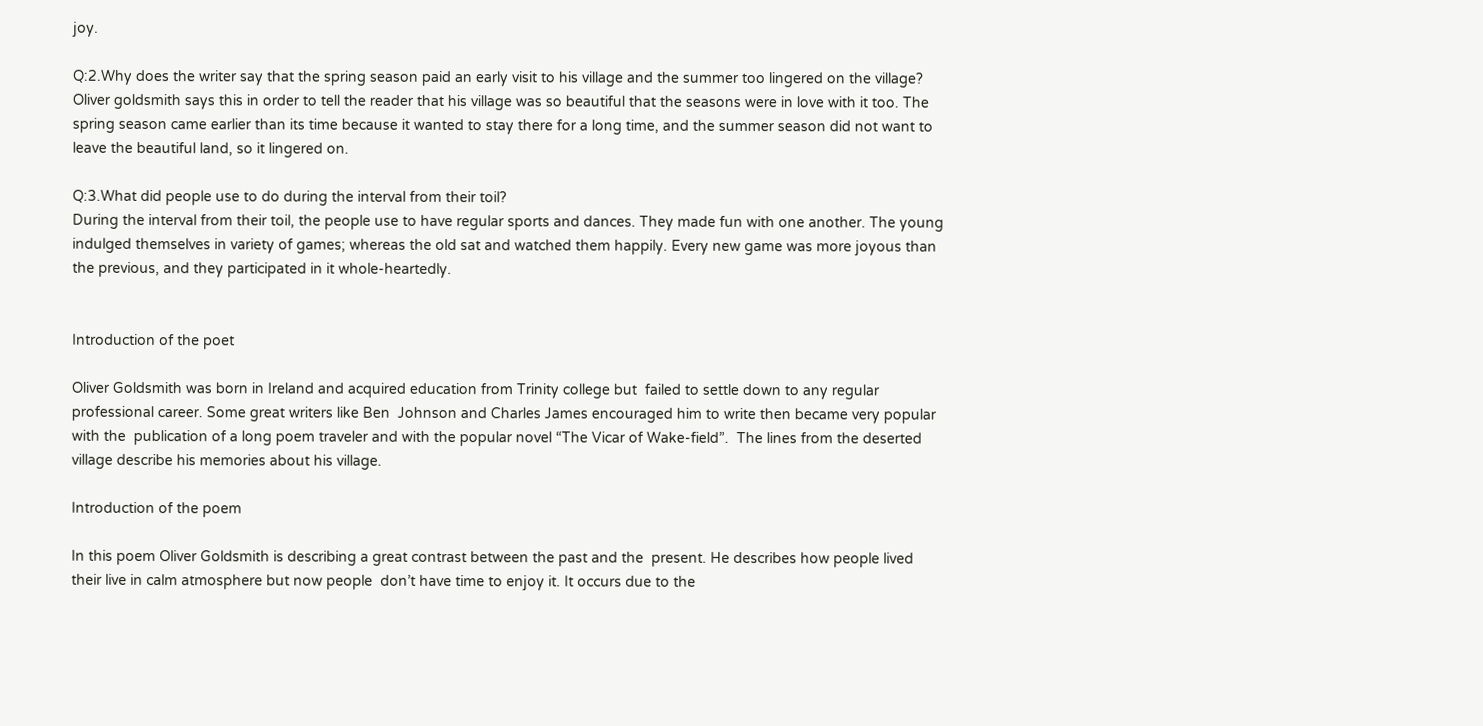joy.

Q:2.Why does the writer say that the spring season paid an early visit to his village and the summer too lingered on the village?
Oliver goldsmith says this in order to tell the reader that his village was so beautiful that the seasons were in love with it too. The spring season came earlier than its time because it wanted to stay there for a long time, and the summer season did not want to leave the beautiful land, so it lingered on.

Q:3.What did people use to do during the interval from their toil?
During the interval from their toil, the people use to have regular sports and dances. They made fun with one another. The young indulged themselves in variety of games; whereas the old sat and watched them happily. Every new game was more joyous than the previous, and they participated in it whole-heartedly.


Introduction of the poet

Oliver Goldsmith was born in Ireland and acquired education from Trinity college but  failed to settle down to any regular professional career. Some great writers like Ben  Johnson and Charles James encouraged him to write then became very popular with the  publication of a long poem traveler and with the popular novel “The Vicar of Wake-field”.  The lines from the deserted village describe his memories about his village.

Introduction of the poem

In this poem Oliver Goldsmith is describing a great contrast between the past and the  present. He describes how people lived their live in calm atmosphere but now people  don’t have time to enjoy it. It occurs due to the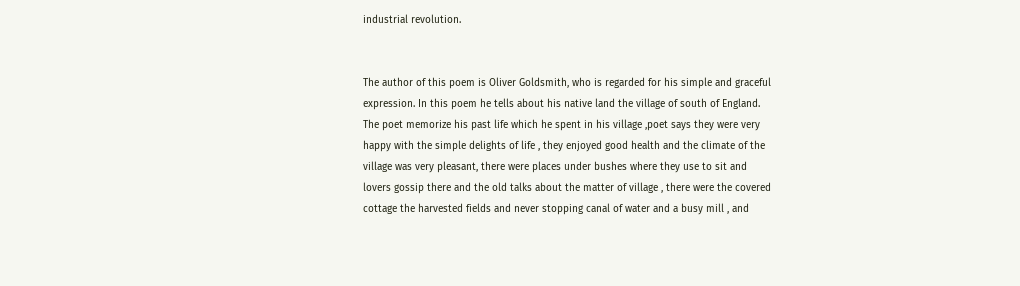industrial revolution.


The author of this poem is Oliver Goldsmith, who is regarded for his simple and graceful  expression. In this poem he tells about his native land the village of south of England.  The poet memorize his past life which he spent in his village ,poet says they were very  happy with the simple delights of life , they enjoyed good health and the climate of the  village was very pleasant, there were places under bushes where they use to sit and  lovers gossip there and the old talks about the matter of village , there were the covered  cottage the harvested fields and never stopping canal of water and a busy mill , and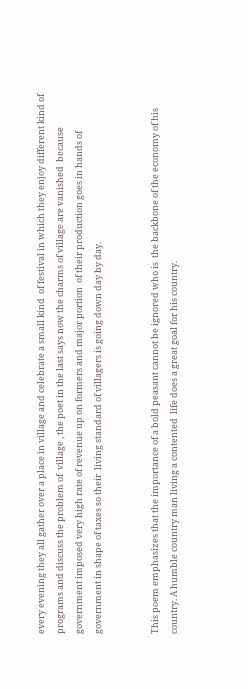every evening they all gather over a place in village and celebrate a small kind  of festival in which they enjoy different kind of programs and discuss the problem of  village , the poet in the last says now the charms of village are vanished  because government imposed very high rate of revenue up on formers and major portion  of their production goes in hands of government in shape of taxes so their  living standard of villagers is going down day by day.


This poem emphasizes that the importance of a bold peasant cannot be ignored who is  the backbone of the economy of his country. A humble country man living a contented  life does a great goal for his country.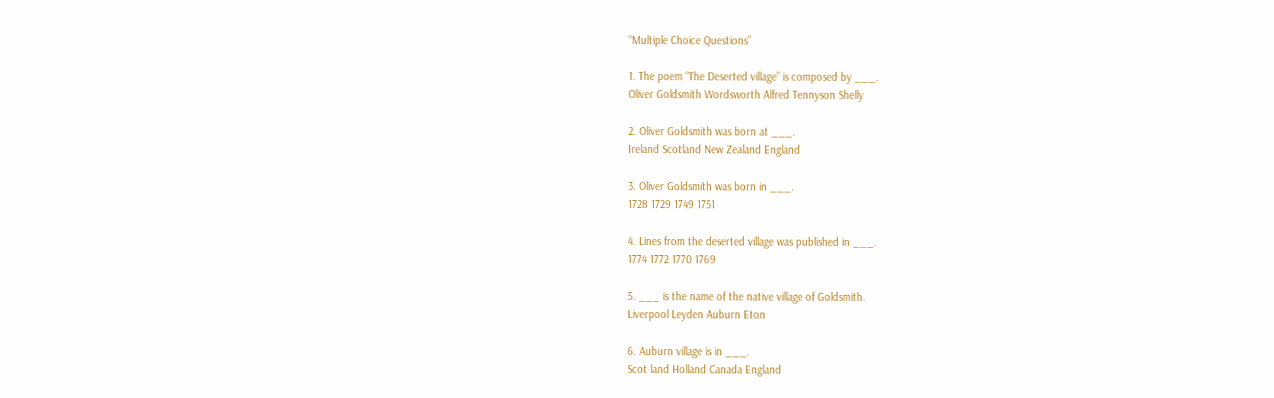“Multiple Choice Questions”

1. The poem “The Deserted village” is composed by ___.
Oliver Goldsmith Wordsworth Alfred Tennyson Shelly

2. Oliver Goldsmith was born at ___.
Ireland Scotland New Zealand England

3. Oliver Goldsmith was born in ___.
1728 1729 1749 1751

4. Lines from the deserted village was published in ___.
1774 1772 1770 1769

5. ___ is the name of the native village of Goldsmith.
Liverpool Leyden Auburn Eton

6. Auburn village is in ___.
Scot land Holland Canada England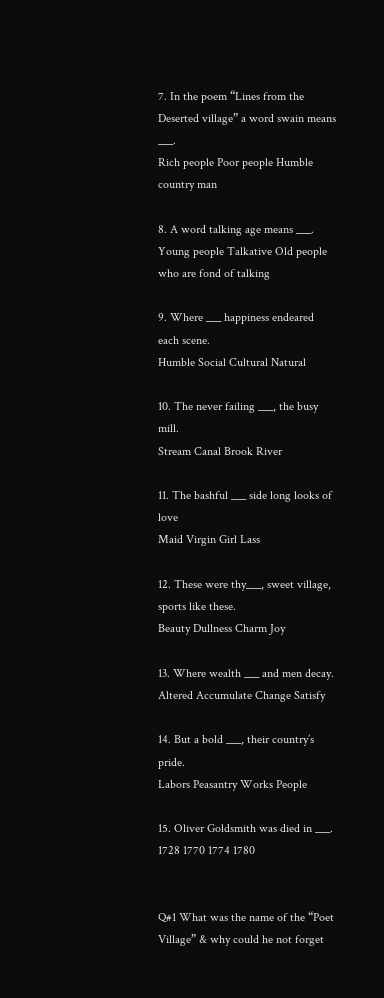7. In the poem “Lines from the Deserted village” a word swain means ___.
Rich people Poor people Humble country man

8. A word talking age means ___.
Young people Talkative Old people who are fond of talking

9. Where ___ happiness endeared each scene.
Humble Social Cultural Natural

10. The never failing ___, the busy mill.
Stream Canal Brook River

11. The bashful ___ side long looks of love
Maid Virgin Girl Lass

12. These were thy___, sweet village, sports like these.
Beauty Dullness Charm Joy

13. Where wealth ___ and men decay.
Altered Accumulate Change Satisfy

14. But a bold ___, their country’s pride.
Labors Peasantry Works People

15. Oliver Goldsmith was died in ___.
1728 1770 1774 1780


Q#1 What was the name of the “Poet Village” & why could he not forget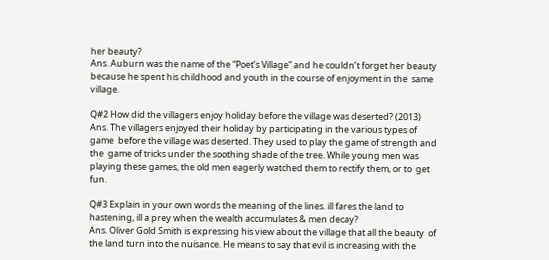her beauty?
Ans. Auburn was the name of the “Poet’s Village” and he couldn’t forget her beauty  because he spent his childhood and youth in the course of enjoyment in the  same village.

Q#2 How did the villagers enjoy holiday before the village was deserted? (2013)
Ans. The villagers enjoyed their holiday by participating in the various types of game  before the village was deserted. They used to play the game of strength and the  game of tricks under the soothing shade of the tree. While young men was  playing these games, the old men eagerly watched them to rectify them, or to  get fun.

Q#3 Explain in your own words the meaning of the lines. ill fares the land to  hastening, ill a prey when the wealth accumulates & men decay?
Ans. Oliver Gold Smith is expressing his view about the village that all the beauty  of the land turn into the nuisance. He means to say that evil is increasing with the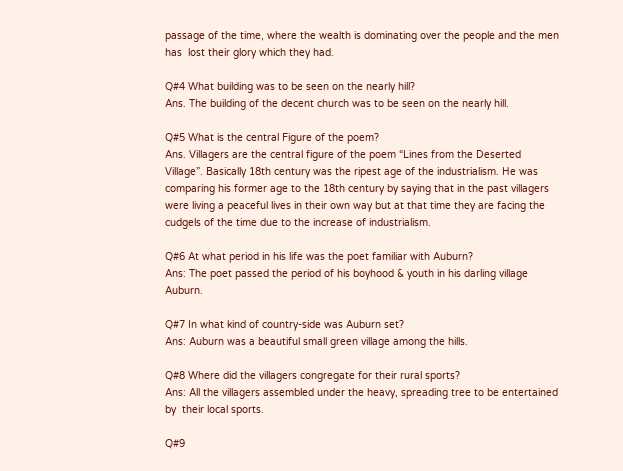passage of the time, where the wealth is dominating over the people and the men has  lost their glory which they had.

Q#4 What building was to be seen on the nearly hill?
Ans. The building of the decent church was to be seen on the nearly hill.

Q#5 What is the central Figure of the poem?
Ans. Villagers are the central figure of the poem “Lines from the Deserted  Village”. Basically 18th century was the ripest age of the industrialism. He was  comparing his former age to the 18th century by saying that in the past villagers  were living a peaceful lives in their own way but at that time they are facing the  cudgels of the time due to the increase of industrialism.

Q#6 At what period in his life was the poet familiar with Auburn?
Ans: The poet passed the period of his boyhood & youth in his darling village Auburn.

Q#7 In what kind of country-side was Auburn set?
Ans: Auburn was a beautiful small green village among the hills.

Q#8 Where did the villagers congregate for their rural sports?
Ans: All the villagers assembled under the heavy, spreading tree to be entertained by  their local sports.

Q#9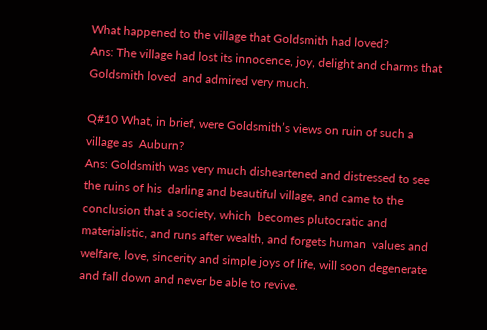What happened to the village that Goldsmith had loved?
Ans: The village had lost its innocence, joy, delight and charms that Goldsmith loved  and admired very much.

Q#10 What, in brief, were Goldsmith’s views on ruin of such a village as  Auburn?
Ans: Goldsmith was very much disheartened and distressed to see the ruins of his  darling and beautiful village, and came to the conclusion that a society, which  becomes plutocratic and materialistic, and runs after wealth, and forgets human  values and welfare, love, sincerity and simple joys of life, will soon degenerate  and fall down and never be able to revive.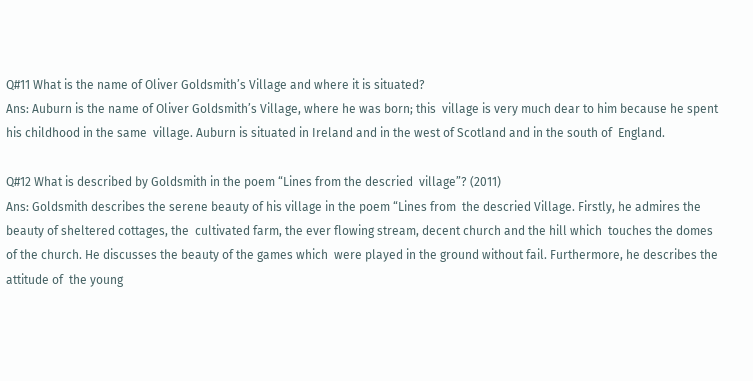Q#11 What is the name of Oliver Goldsmith’s Village and where it is situated?
Ans: Auburn is the name of Oliver Goldsmith’s Village, where he was born; this  village is very much dear to him because he spent his childhood in the same  village. Auburn is situated in Ireland and in the west of Scotland and in the south of  England.

Q#12 What is described by Goldsmith in the poem “Lines from the descried  village”? (2011)
Ans: Goldsmith describes the serene beauty of his village in the poem “Lines from  the descried Village. Firstly, he admires the beauty of sheltered cottages, the  cultivated farm, the ever flowing stream, decent church and the hill which  touches the domes of the church. He discusses the beauty of the games which  were played in the ground without fail. Furthermore, he describes the attitude of  the young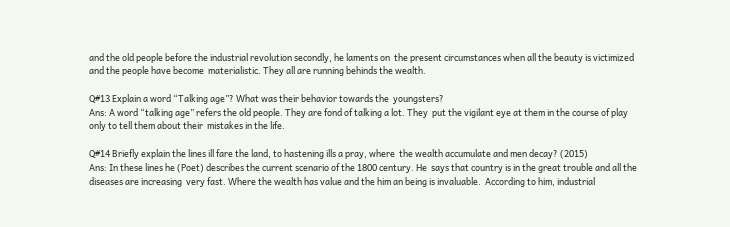and the old people before the industrial revolution secondly, he laments on  the present circumstances when all the beauty is victimized and the people have become  materialistic. They all are running behinds the wealth.

Q#13 Explain a word “Talking age”? What was their behavior towards the  youngsters?
Ans: A word “talking age” refers the old people. They are fond of talking a lot. They  put the vigilant eye at them in the course of play only to tell them about their  mistakes in the life.

Q#14 Briefly explain the lines ill fare the land, to hastening ills a pray, where  the wealth accumulate and men decay? (2015)
Ans: In these lines he (Poet) describes the current scenario of the 1800 century. He  says that country is in the great trouble and all the diseases are increasing  very fast. Where the wealth has value and the him an being is invaluable.  According to him, industrial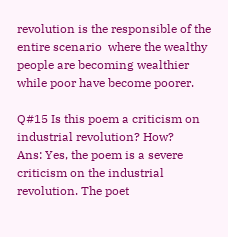revolution is the responsible of the entire scenario  where the wealthy people are becoming wealthier while poor have become poorer.

Q#15 Is this poem a criticism on industrial revolution? How?
Ans: Yes, the poem is a severe criticism on the industrial revolution. The poet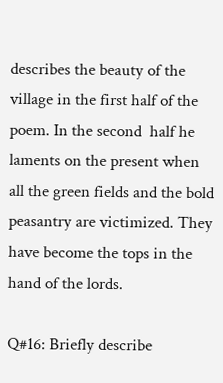describes the beauty of the village in the first half of the poem. In the second  half he laments on the present when all the green fields and the bold  peasantry are victimized. They have become the tops in the hand of the lords.

Q#16: Briefly describe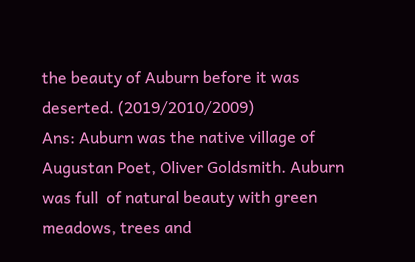the beauty of Auburn before it was deserted. (2019/2010/2009)
Ans: Auburn was the native village of Augustan Poet, Oliver Goldsmith. Auburn was full  of natural beauty with green meadows, trees and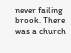never failing brook. There was a church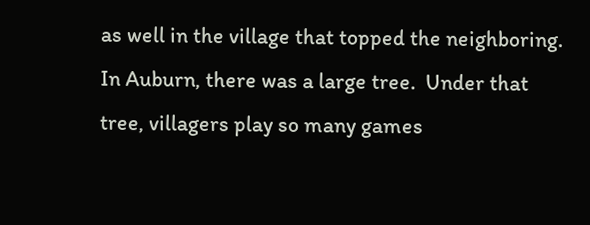as well in the village that topped the neighboring. In Auburn, there was a large tree.  Under that tree, villagers play so many games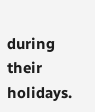during their holidays.